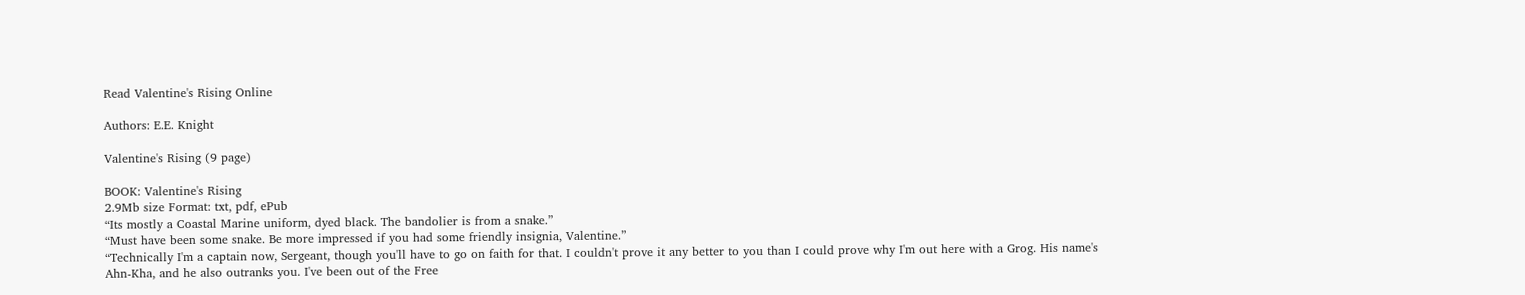Read Valentine's Rising Online

Authors: E.E. Knight

Valentine's Rising (9 page)

BOOK: Valentine's Rising
2.9Mb size Format: txt, pdf, ePub
“Its mostly a Coastal Marine uniform, dyed black. The bandolier is from a snake.”
“Must have been some snake. Be more impressed if you had some friendly insignia, Valentine.”
“Technically I'm a captain now, Sergeant, though you'll have to go on faith for that. I couldn't prove it any better to you than I could prove why I'm out here with a Grog. His name's Ahn-Kha, and he also outranks you. I've been out of the Free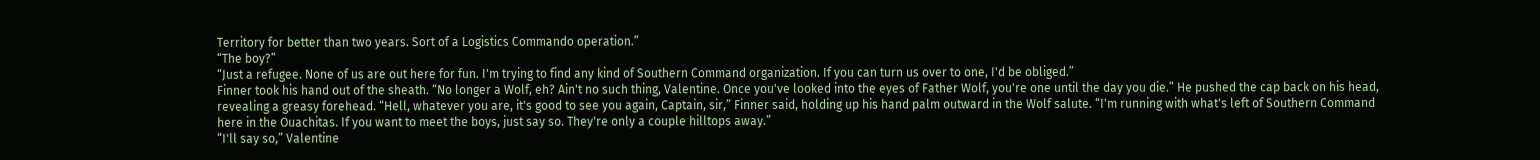Territory for better than two years. Sort of a Logistics Commando operation.”
“The boy?”
“Just a refugee. None of us are out here for fun. I'm trying to find any kind of Southern Command organization. If you can turn us over to one, I'd be obliged.”
Finner took his hand out of the sheath. “No longer a Wolf, eh? Ain't no such thing, Valentine. Once you've looked into the eyes of Father Wolf, you're one until the day you die.” He pushed the cap back on his head, revealing a greasy forehead. “Hell, whatever you are, it's good to see you again, Captain, sir,” Finner said, holding up his hand palm outward in the Wolf salute. “I'm running with what's left of Southern Command here in the Ouachitas. If you want to meet the boys, just say so. They're only a couple hilltops away.”
“I'll say so,” Valentine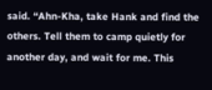said. “Ahn-Kha, take Hank and find the others. Tell them to camp quietly for another day, and wait for me. This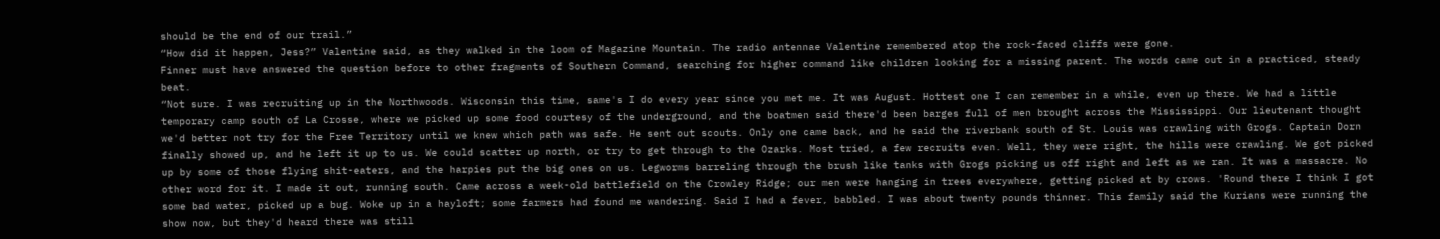should be the end of our trail.”
“How did it happen, Jess?” Valentine said, as they walked in the loom of Magazine Mountain. The radio antennae Valentine remembered atop the rock-faced cliffs were gone.
Finner must have answered the question before to other fragments of Southern Command, searching for higher command like children looking for a missing parent. The words came out in a practiced, steady beat.
“Not sure. I was recruiting up in the Northwoods. Wisconsin this time, same's I do every year since you met me. It was August. Hottest one I can remember in a while, even up there. We had a little temporary camp south of La Crosse, where we picked up some food courtesy of the underground, and the boatmen said there'd been barges full of men brought across the Mississippi. Our lieutenant thought we'd better not try for the Free Territory until we knew which path was safe. He sent out scouts. Only one came back, and he said the riverbank south of St. Louis was crawling with Grogs. Captain Dorn finally showed up, and he left it up to us. We could scatter up north, or try to get through to the Ozarks. Most tried, a few recruits even. Well, they were right, the hills were crawling. We got picked up by some of those flying shit-eaters, and the harpies put the big ones on us. Legworms barreling through the brush like tanks with Grogs picking us off right and left as we ran. It was a massacre. No other word for it. I made it out, running south. Came across a week-old battlefield on the Crowley Ridge; our men were hanging in trees everywhere, getting picked at by crows. 'Round there I think I got some bad water, picked up a bug. Woke up in a hayloft; some farmers had found me wandering. Said I had a fever, babbled. I was about twenty pounds thinner. This family said the Kurians were running the show now, but they'd heard there was still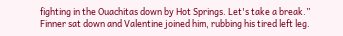fighting in the Ouachitas down by Hot Springs. Let's take a break.”
Finner sat down and Valentine joined him, rubbing his tired left leg.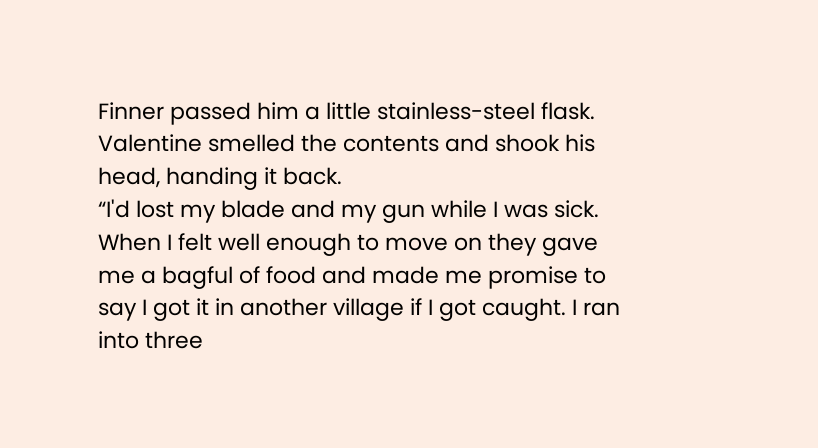Finner passed him a little stainless-steel flask. Valentine smelled the contents and shook his head, handing it back.
“I'd lost my blade and my gun while I was sick. When I felt well enough to move on they gave me a bagful of food and made me promise to say I got it in another village if I got caught. I ran into three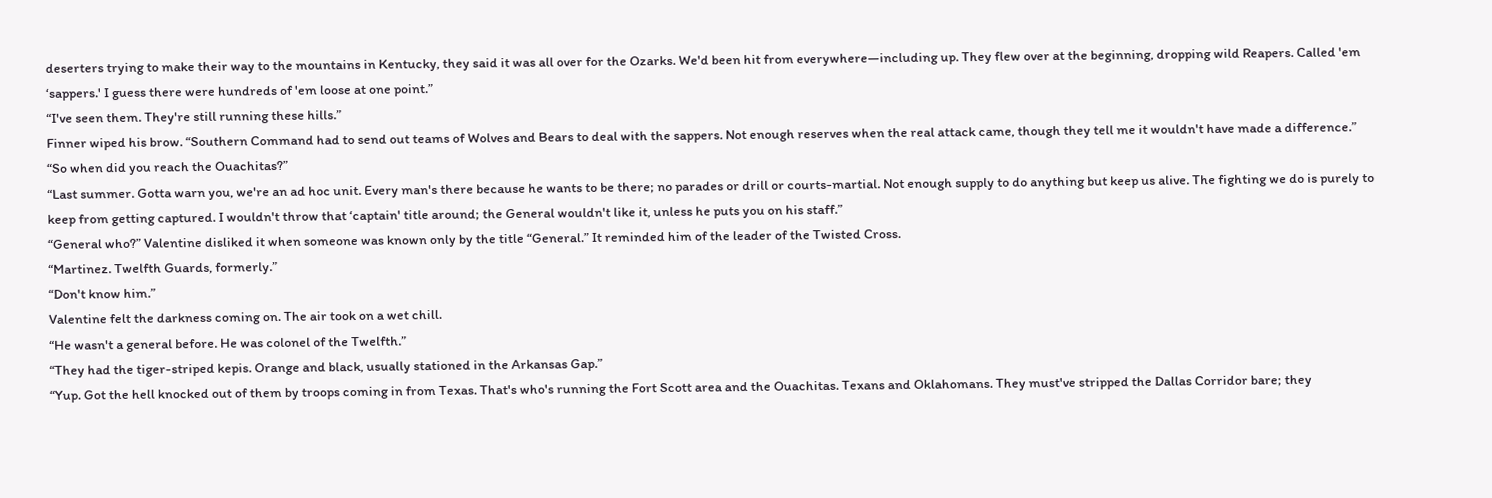deserters trying to make their way to the mountains in Kentucky, they said it was all over for the Ozarks. We'd been hit from everywhere—including up. They flew over at the beginning, dropping wild Reapers. Called 'em ‘sappers.' I guess there were hundreds of 'em loose at one point.”
“I've seen them. They're still running these hills.”
Finner wiped his brow. “Southern Command had to send out teams of Wolves and Bears to deal with the sappers. Not enough reserves when the real attack came, though they tell me it wouldn't have made a difference.”
“So when did you reach the Ouachitas?”
“Last summer. Gotta warn you, we're an ad hoc unit. Every man's there because he wants to be there; no parades or drill or courts-martial. Not enough supply to do anything but keep us alive. The fighting we do is purely to keep from getting captured. I wouldn't throw that ‘captain' title around; the General wouldn't like it, unless he puts you on his staff.”
“General who?” Valentine disliked it when someone was known only by the title “General.” It reminded him of the leader of the Twisted Cross.
“Martinez. Twelfth Guards, formerly.”
“Don't know him.”
Valentine felt the darkness coming on. The air took on a wet chill.
“He wasn't a general before. He was colonel of the Twelfth.”
“They had the tiger-striped kepis. Orange and black, usually stationed in the Arkansas Gap.”
“Yup. Got the hell knocked out of them by troops coming in from Texas. That's who's running the Fort Scott area and the Ouachitas. Texans and Oklahomans. They must've stripped the Dallas Corridor bare; they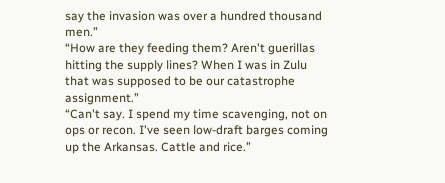say the invasion was over a hundred thousand men.”
“How are they feeding them? Aren't guerillas hitting the supply lines? When I was in Zulu that was supposed to be our catastrophe assignment.”
“Can't say. I spend my time scavenging, not on ops or recon. I've seen low-draft barges coming up the Arkansas. Cattle and rice.”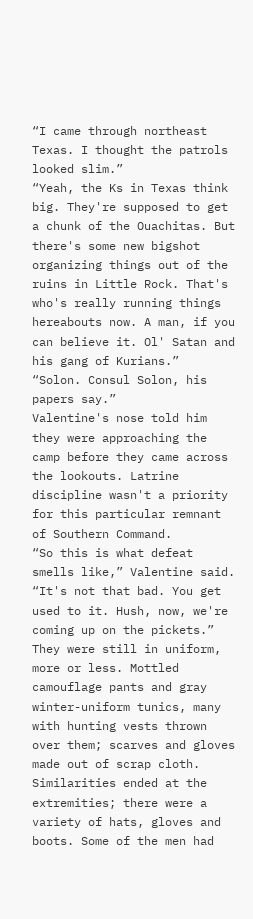“I came through northeast Texas. I thought the patrols looked slim.”
“Yeah, the Ks in Texas think big. They're supposed to get a chunk of the Ouachitas. But there's some new bigshot organizing things out of the ruins in Little Rock. That's who's really running things hereabouts now. A man, if you can believe it. Ol' Satan and his gang of Kurians.”
“Solon. Consul Solon, his papers say.”
Valentine's nose told him they were approaching the camp before they came across the lookouts. Latrine discipline wasn't a priority for this particular remnant of Southern Command.
“So this is what defeat smells like,” Valentine said.
“It's not that bad. You get used to it. Hush, now, we're coming up on the pickets.”
They were still in uniform, more or less. Mottled camouflage pants and gray winter-uniform tunics, many with hunting vests thrown over them; scarves and gloves made out of scrap cloth. Similarities ended at the extremities; there were a variety of hats, gloves and boots. Some of the men had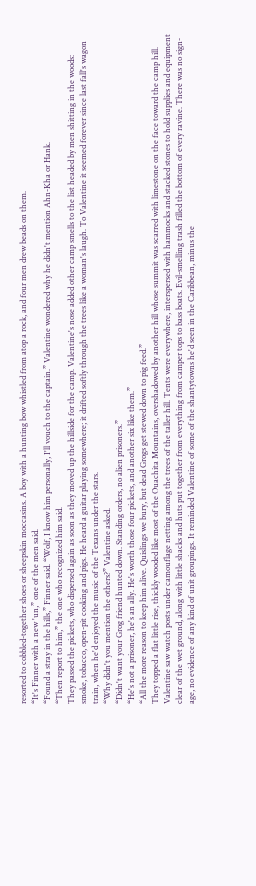resorted to cobbled-together shoes or sheepskin moccasins. A boy with a hunting bow whistled from atop a rock, and four men drew beads on them.
“It's Finner with a new 'un,” one of the men said.
“Found a stray in the hills,” Finner said. “Wolf, I know him personally, I'll vouch to the captain.” Valentine wondered why he didn't mention Ahn-Kha or Hank.
“Then report to him,” the one who recognized him said.
They passed the pickets, who dispersed again as soon as they moved up the hillside for the camp. Valentine's nose added other camp smells to the list headed by men shitting in the woods: smoke, tobacco, open-pit cooking and pigs. He heard a guitar playing somewhere; it drifted softly through the trees like a woman's laugh. To Valentine it seemed forever since last fall's wagon train, when he'd enjoyed the music of the Texans under the stars.
“Why didn't you mention the others?” Valentine asked.
“Didn't want your Grog friend hunted down. Standing orders, no alien prisoners.”
“He's not a prisoner, he's an ally. He's worth those four pickets, and another six like them.”
“All the more reason to keep him alive. Quislings we bury, but dead Grogs get stewed down to pig feed.”
They topped a flat little rise, thickly wooded like most of the Ouachita Mountains, overshadowed by another hill whose summit was scarred with limestone on the face toward the camp hill. Valentine saw watch posts under camouflage netting among the trees of the taller hill. Tents were everywhere, interspersed with hammocks and stacked stones to hold supplies and equipment clear of the wet ground, along with little shacks and huts put together from everything from camper tops to bass boats. Evil-smelling trash filled the bottom of every ravine. There was no sign-age, no evidence of any kind of unit groupings. It reminded Valentine of some of the shantytowns he'd seen in the Caribbean, minus the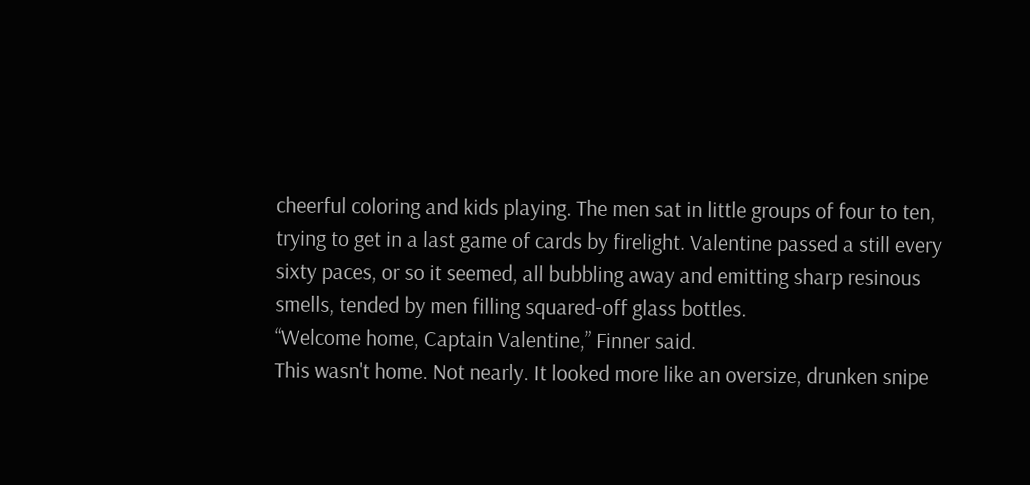cheerful coloring and kids playing. The men sat in little groups of four to ten, trying to get in a last game of cards by firelight. Valentine passed a still every sixty paces, or so it seemed, all bubbling away and emitting sharp resinous smells, tended by men filling squared-off glass bottles.
“Welcome home, Captain Valentine,” Finner said.
This wasn't home. Not nearly. It looked more like an oversize, drunken snipe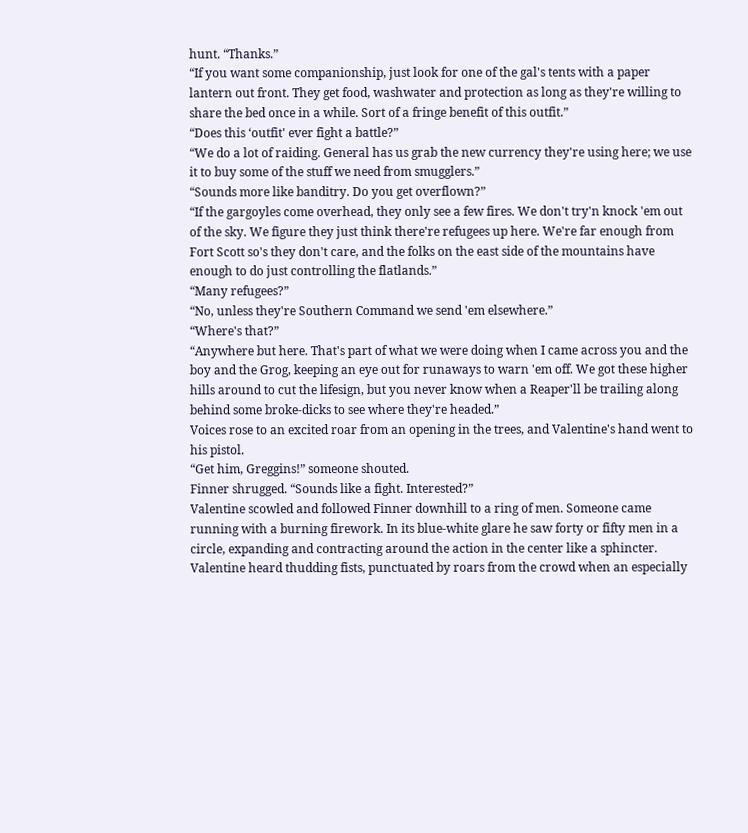hunt. “Thanks.”
“If you want some companionship, just look for one of the gal's tents with a paper lantern out front. They get food, washwater and protection as long as they're willing to share the bed once in a while. Sort of a fringe benefit of this outfit.”
“Does this ‘outfit' ever fight a battle?”
“We do a lot of raiding. General has us grab the new currency they're using here; we use it to buy some of the stuff we need from smugglers.”
“Sounds more like banditry. Do you get overflown?”
“If the gargoyles come overhead, they only see a few fires. We don't try'n knock 'em out of the sky. We figure they just think there're refugees up here. We're far enough from Fort Scott so's they don't care, and the folks on the east side of the mountains have enough to do just controlling the flatlands.”
“Many refugees?”
“No, unless they're Southern Command we send 'em elsewhere.”
“Where's that?”
“Anywhere but here. That's part of what we were doing when I came across you and the boy and the Grog, keeping an eye out for runaways to warn 'em off. We got these higher hills around to cut the lifesign, but you never know when a Reaper'll be trailing along behind some broke-dicks to see where they're headed.”
Voices rose to an excited roar from an opening in the trees, and Valentine's hand went to his pistol.
“Get him, Greggins!” someone shouted.
Finner shrugged. “Sounds like a fight. Interested?”
Valentine scowled and followed Finner downhill to a ring of men. Someone came running with a burning firework. In its blue-white glare he saw forty or fifty men in a circle, expanding and contracting around the action in the center like a sphincter. Valentine heard thudding fists, punctuated by roars from the crowd when an especially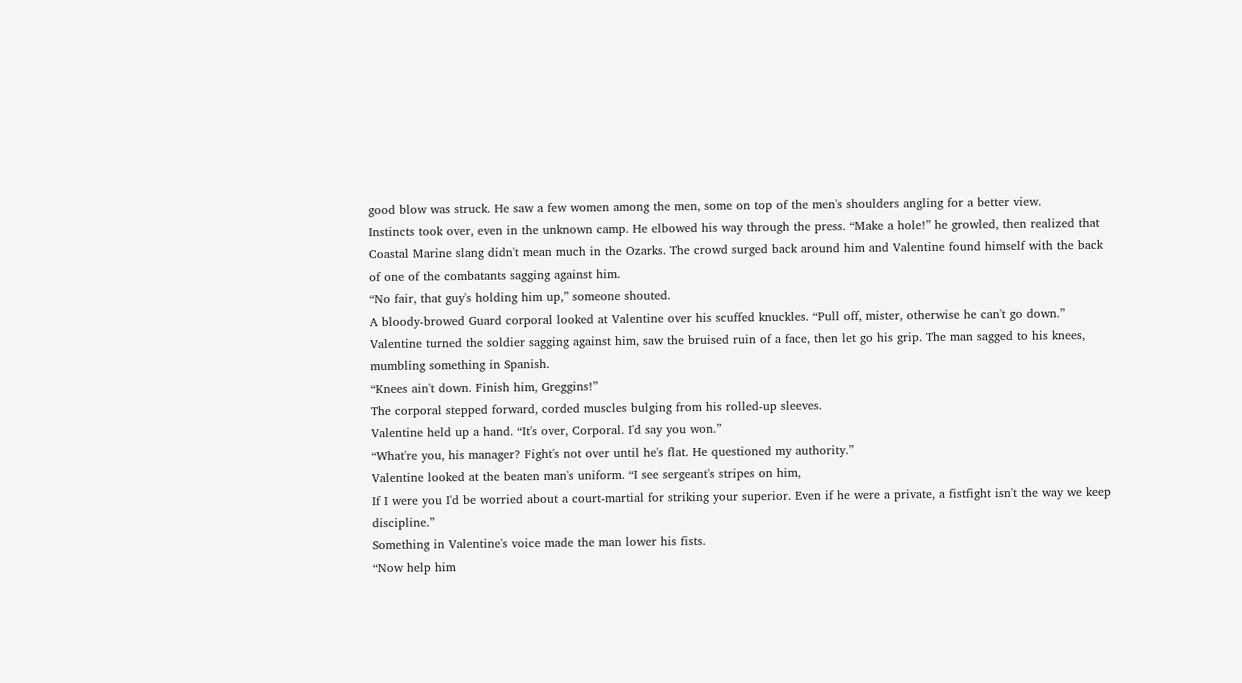good blow was struck. He saw a few women among the men, some on top of the men's shoulders angling for a better view.
Instincts took over, even in the unknown camp. He elbowed his way through the press. “Make a hole!” he growled, then realized that Coastal Marine slang didn't mean much in the Ozarks. The crowd surged back around him and Valentine found himself with the back of one of the combatants sagging against him.
“No fair, that guy's holding him up,” someone shouted.
A bloody-browed Guard corporal looked at Valentine over his scuffed knuckles. “Pull off, mister, otherwise he can't go down.”
Valentine turned the soldier sagging against him, saw the bruised ruin of a face, then let go his grip. The man sagged to his knees, mumbling something in Spanish.
“Knees ain't down. Finish him, Greggins!”
The corporal stepped forward, corded muscles bulging from his rolled-up sleeves.
Valentine held up a hand. “It's over, Corporal. I'd say you won.”
“What're you, his manager? Fight's not over until he's flat. He questioned my authority.”
Valentine looked at the beaten man's uniform. “I see sergeant's stripes on him,
If I were you I'd be worried about a court-martial for striking your superior. Even if he were a private, a fistfight isn't the way we keep discipline.”
Something in Valentine's voice made the man lower his fists.
“Now help him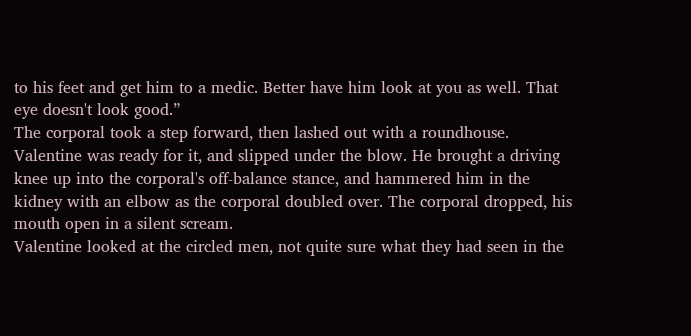to his feet and get him to a medic. Better have him look at you as well. That eye doesn't look good.”
The corporal took a step forward, then lashed out with a roundhouse. Valentine was ready for it, and slipped under the blow. He brought a driving knee up into the corporal's off-balance stance, and hammered him in the kidney with an elbow as the corporal doubled over. The corporal dropped, his mouth open in a silent scream.
Valentine looked at the circled men, not quite sure what they had seen in the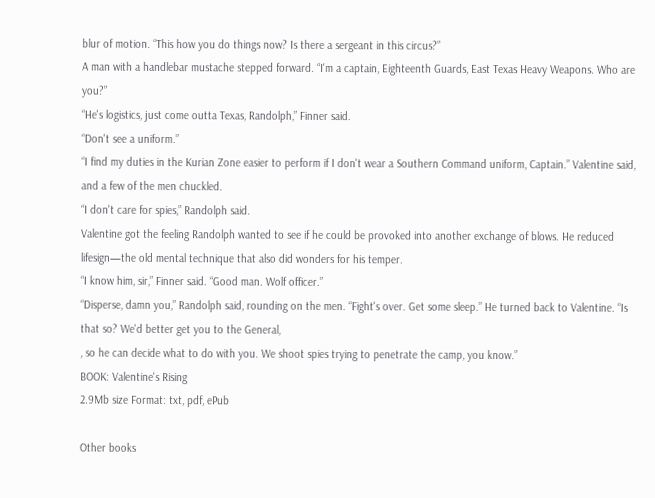blur of motion. “This how you do things now? Is there a sergeant in this circus?”
A man with a handlebar mustache stepped forward. “I'm a captain, Eighteenth Guards, East Texas Heavy Weapons. Who are you?”
“He's logistics, just come outta Texas, Randolph,” Finner said.
“Don't see a uniform.”
“I find my duties in the Kurian Zone easier to perform if I don't wear a Southern Command uniform, Captain.” Valentine said, and a few of the men chuckled.
“I don't care for spies,” Randolph said.
Valentine got the feeling Randolph wanted to see if he could be provoked into another exchange of blows. He reduced lifesign—the old mental technique that also did wonders for his temper.
“I know him, sir,” Finner said. “Good man. Wolf officer.”
“Disperse, damn you,” Randolph said, rounding on the men. “Fight's over. Get some sleep.” He turned back to Valentine. “Is that so? We'd better get you to the General,
, so he can decide what to do with you. We shoot spies trying to penetrate the camp, you know.”
BOOK: Valentine's Rising
2.9Mb size Format: txt, pdf, ePub

Other books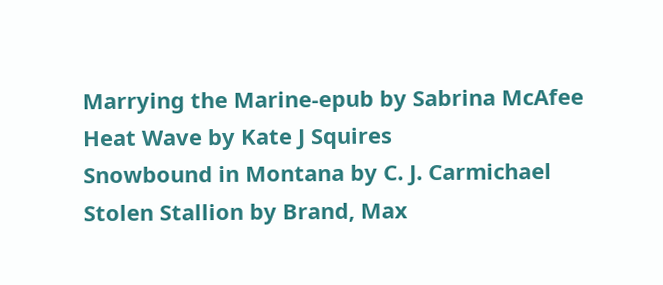Marrying the Marine-epub by Sabrina McAfee
Heat Wave by Kate J Squires
Snowbound in Montana by C. J. Carmichael
Stolen Stallion by Brand, Max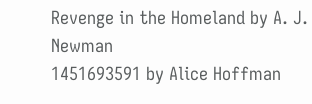Revenge in the Homeland by A. J. Newman
1451693591 by Alice Hoffman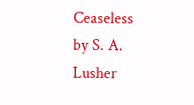Ceaseless by S. A. Lusher